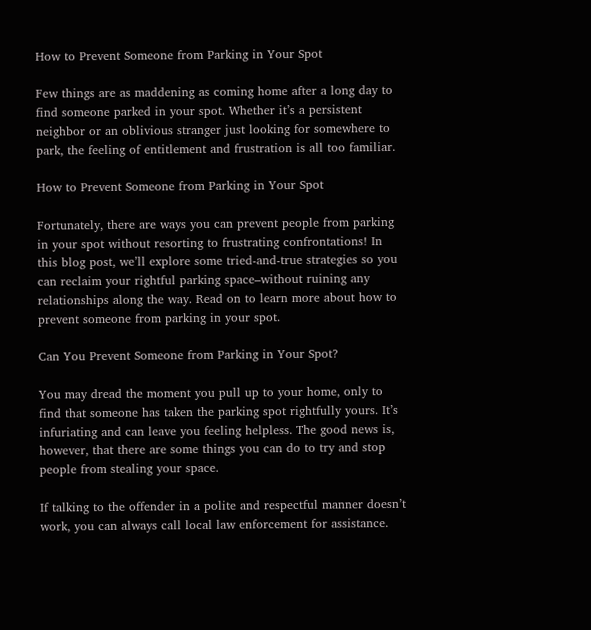How to Prevent Someone from Parking in Your Spot

Few things are as maddening as coming home after a long day to find someone parked in your spot. Whether it’s a persistent neighbor or an oblivious stranger just looking for somewhere to park, the feeling of entitlement and frustration is all too familiar.

How to Prevent Someone from Parking in Your Spot

Fortunately, there are ways you can prevent people from parking in your spot without resorting to frustrating confrontations! In this blog post, we’ll explore some tried-and-true strategies so you can reclaim your rightful parking space–without ruining any relationships along the way. Read on to learn more about how to prevent someone from parking in your spot.

Can You Prevent Someone from Parking in Your Spot?

You may dread the moment you pull up to your home, only to find that someone has taken the parking spot rightfully yours. It’s infuriating and can leave you feeling helpless. The good news is, however, that there are some things you can do to try and stop people from stealing your space.

If talking to the offender in a polite and respectful manner doesn’t work, you can always call local law enforcement for assistance.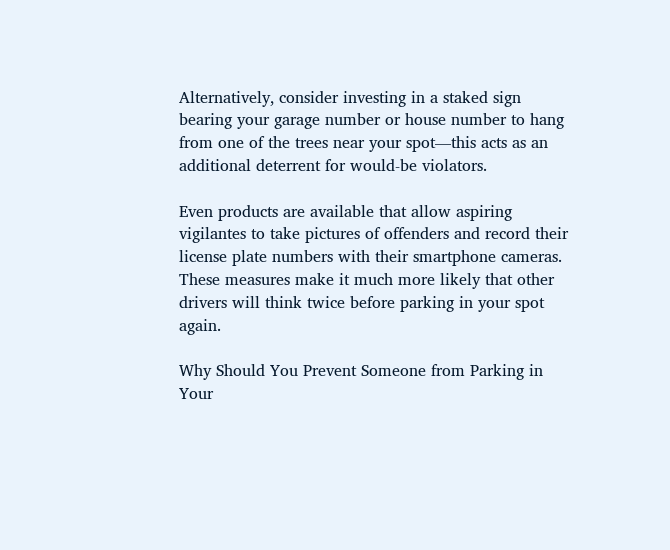Alternatively, consider investing in a staked sign bearing your garage number or house number to hang from one of the trees near your spot—this acts as an additional deterrent for would-be violators.

Even products are available that allow aspiring vigilantes to take pictures of offenders and record their license plate numbers with their smartphone cameras. These measures make it much more likely that other drivers will think twice before parking in your spot again.

Why Should You Prevent Someone from Parking in Your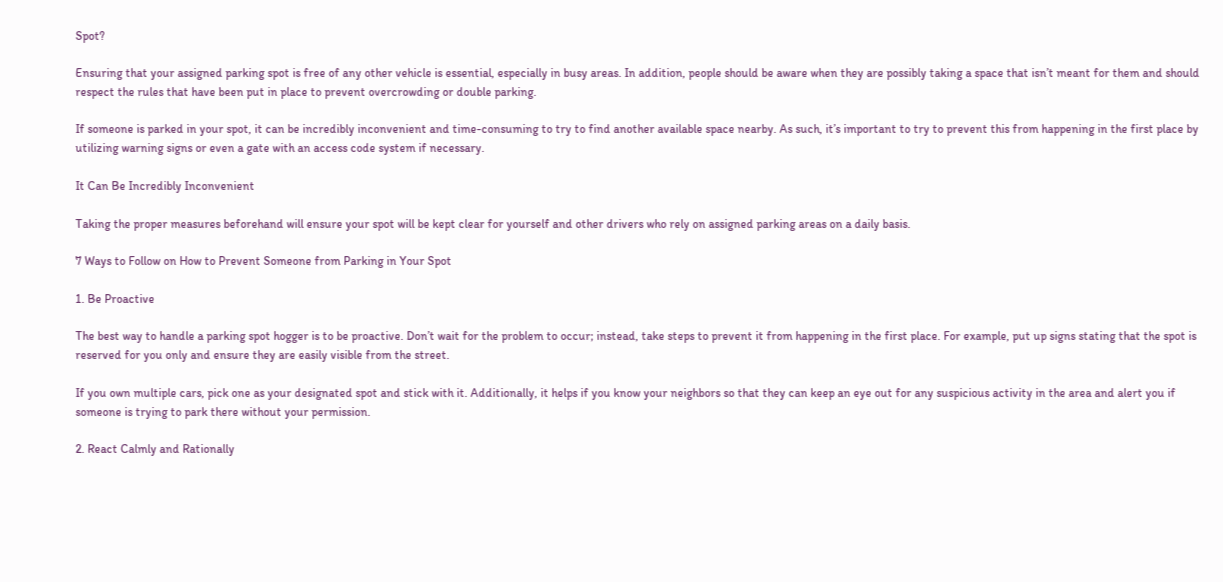Spot?

Ensuring that your assigned parking spot is free of any other vehicle is essential, especially in busy areas. In addition, people should be aware when they are possibly taking a space that isn’t meant for them and should respect the rules that have been put in place to prevent overcrowding or double parking.

If someone is parked in your spot, it can be incredibly inconvenient and time-consuming to try to find another available space nearby. As such, it’s important to try to prevent this from happening in the first place by utilizing warning signs or even a gate with an access code system if necessary.

It Can Be Incredibly Inconvenient

Taking the proper measures beforehand will ensure your spot will be kept clear for yourself and other drivers who rely on assigned parking areas on a daily basis.

7 Ways to Follow on How to Prevent Someone from Parking in Your Spot

1. Be Proactive

The best way to handle a parking spot hogger is to be proactive. Don’t wait for the problem to occur; instead, take steps to prevent it from happening in the first place. For example, put up signs stating that the spot is reserved for you only and ensure they are easily visible from the street.

If you own multiple cars, pick one as your designated spot and stick with it. Additionally, it helps if you know your neighbors so that they can keep an eye out for any suspicious activity in the area and alert you if someone is trying to park there without your permission.

2. React Calmly and Rationally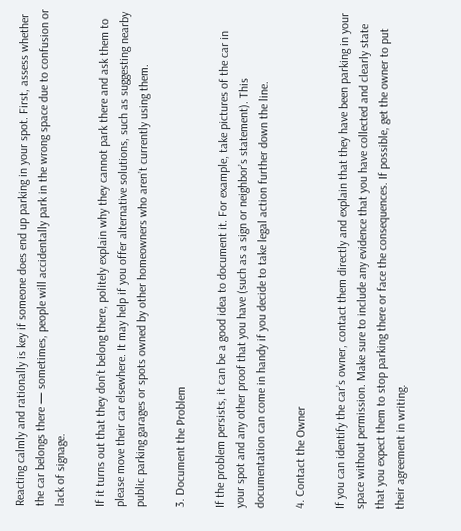Reacting calmly and rationally is key if someone does end up parking in your spot. First, assess whether the car belongs there — sometimes, people will accidentally park in the wrong space due to confusion or lack of signage.

If it turns out that they don’t belong there, politely explain why they cannot park there and ask them to please move their car elsewhere. It may help if you offer alternative solutions, such as suggesting nearby public parking garages or spots owned by other homeowners who aren’t currently using them.

3. Document the Problem

If the problem persists, it can be a good idea to document it. For example, take pictures of the car in your spot and any other proof that you have (such as a sign or neighbor’s statement). This documentation can come in handy if you decide to take legal action further down the line.

4. Contact the Owner

If you can identify the car’s owner, contact them directly and explain that they have been parking in your space without permission. Make sure to include any evidence that you have collected and clearly state that you expect them to stop parking there or face the consequences. If possible, get the owner to put their agreement in writing.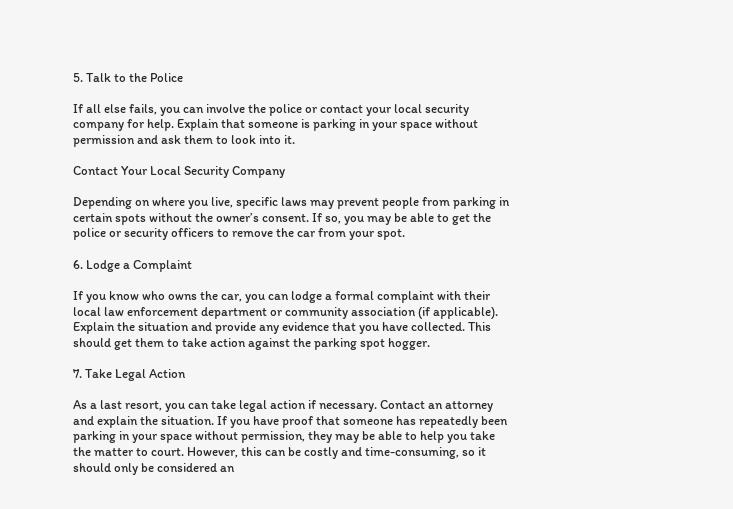5. Talk to the Police

If all else fails, you can involve the police or contact your local security company for help. Explain that someone is parking in your space without permission and ask them to look into it.

Contact Your Local Security Company

Depending on where you live, specific laws may prevent people from parking in certain spots without the owner’s consent. If so, you may be able to get the police or security officers to remove the car from your spot.

6. Lodge a Complaint

If you know who owns the car, you can lodge a formal complaint with their local law enforcement department or community association (if applicable). Explain the situation and provide any evidence that you have collected. This should get them to take action against the parking spot hogger.

7. Take Legal Action

As a last resort, you can take legal action if necessary. Contact an attorney and explain the situation. If you have proof that someone has repeatedly been parking in your space without permission, they may be able to help you take the matter to court. However, this can be costly and time-consuming, so it should only be considered an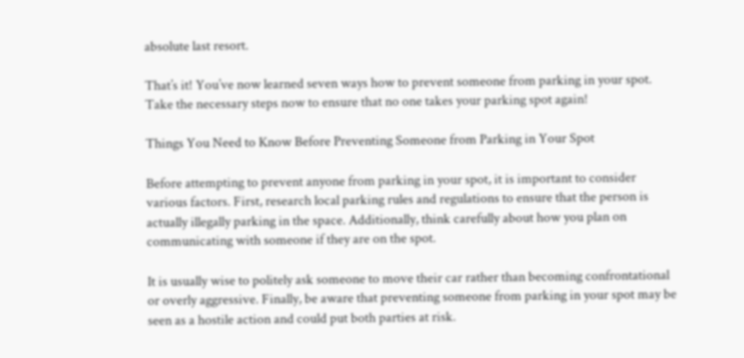absolute last resort.

That’s it! You’ve now learned seven ways how to prevent someone from parking in your spot. Take the necessary steps now to ensure that no one takes your parking spot again!

Things You Need to Know Before Preventing Someone from Parking in Your Spot

Before attempting to prevent anyone from parking in your spot, it is important to consider various factors. First, research local parking rules and regulations to ensure that the person is actually illegally parking in the space. Additionally, think carefully about how you plan on communicating with someone if they are on the spot.

It is usually wise to politely ask someone to move their car rather than becoming confrontational or overly aggressive. Finally, be aware that preventing someone from parking in your spot may be seen as a hostile action and could put both parties at risk.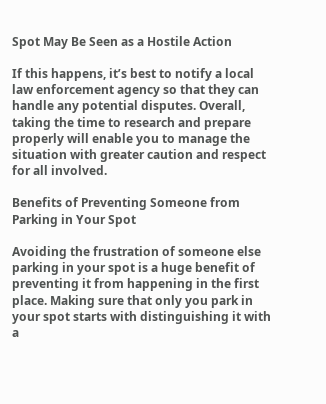Spot May Be Seen as a Hostile Action

If this happens, it’s best to notify a local law enforcement agency so that they can handle any potential disputes. Overall, taking the time to research and prepare properly will enable you to manage the situation with greater caution and respect for all involved.

Benefits of Preventing Someone from Parking in Your Spot

Avoiding the frustration of someone else parking in your spot is a huge benefit of preventing it from happening in the first place. Making sure that only you park in your spot starts with distinguishing it with a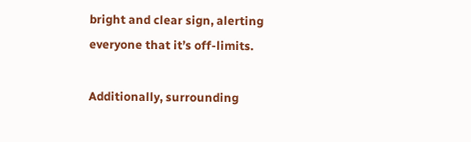bright and clear sign, alerting everyone that it’s off-limits.

Additionally, surrounding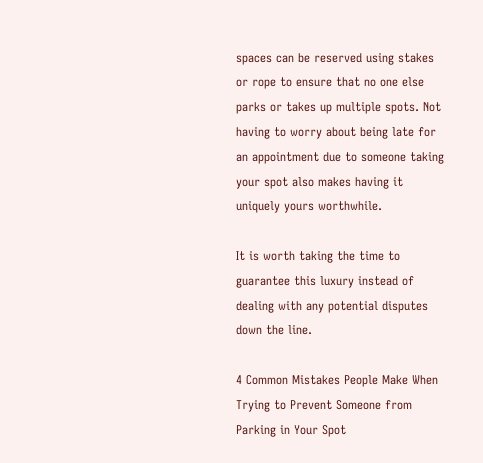spaces can be reserved using stakes or rope to ensure that no one else parks or takes up multiple spots. Not having to worry about being late for an appointment due to someone taking your spot also makes having it uniquely yours worthwhile.

It is worth taking the time to guarantee this luxury instead of dealing with any potential disputes down the line.

4 Common Mistakes People Make When Trying to Prevent Someone from Parking in Your Spot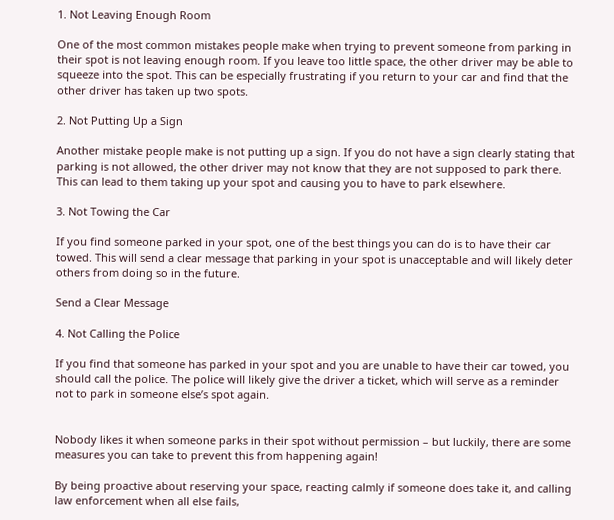1. Not Leaving Enough Room

One of the most common mistakes people make when trying to prevent someone from parking in their spot is not leaving enough room. If you leave too little space, the other driver may be able to squeeze into the spot. This can be especially frustrating if you return to your car and find that the other driver has taken up two spots.

2. Not Putting Up a Sign

Another mistake people make is not putting up a sign. If you do not have a sign clearly stating that parking is not allowed, the other driver may not know that they are not supposed to park there. This can lead to them taking up your spot and causing you to have to park elsewhere.

3. Not Towing the Car

If you find someone parked in your spot, one of the best things you can do is to have their car towed. This will send a clear message that parking in your spot is unacceptable and will likely deter others from doing so in the future.

Send a Clear Message

4. Not Calling the Police

If you find that someone has parked in your spot and you are unable to have their car towed, you should call the police. The police will likely give the driver a ticket, which will serve as a reminder not to park in someone else’s spot again.


Nobody likes it when someone parks in their spot without permission – but luckily, there are some measures you can take to prevent this from happening again!

By being proactive about reserving your space, reacting calmly if someone does take it, and calling law enforcement when all else fails,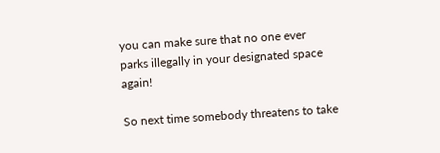you can make sure that no one ever parks illegally in your designated space again!

So next time somebody threatens to take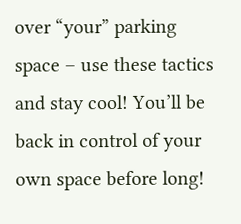over “your” parking space – use these tactics and stay cool! You’ll be back in control of your own space before long!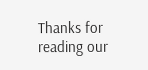Thanks for reading our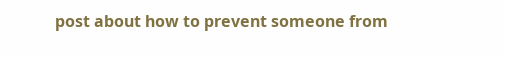post about how to prevent someone from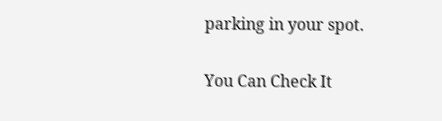parking in your spot.

You Can Check It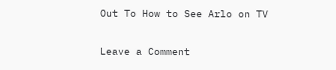Out To How to See Arlo on TV

Leave a Comment